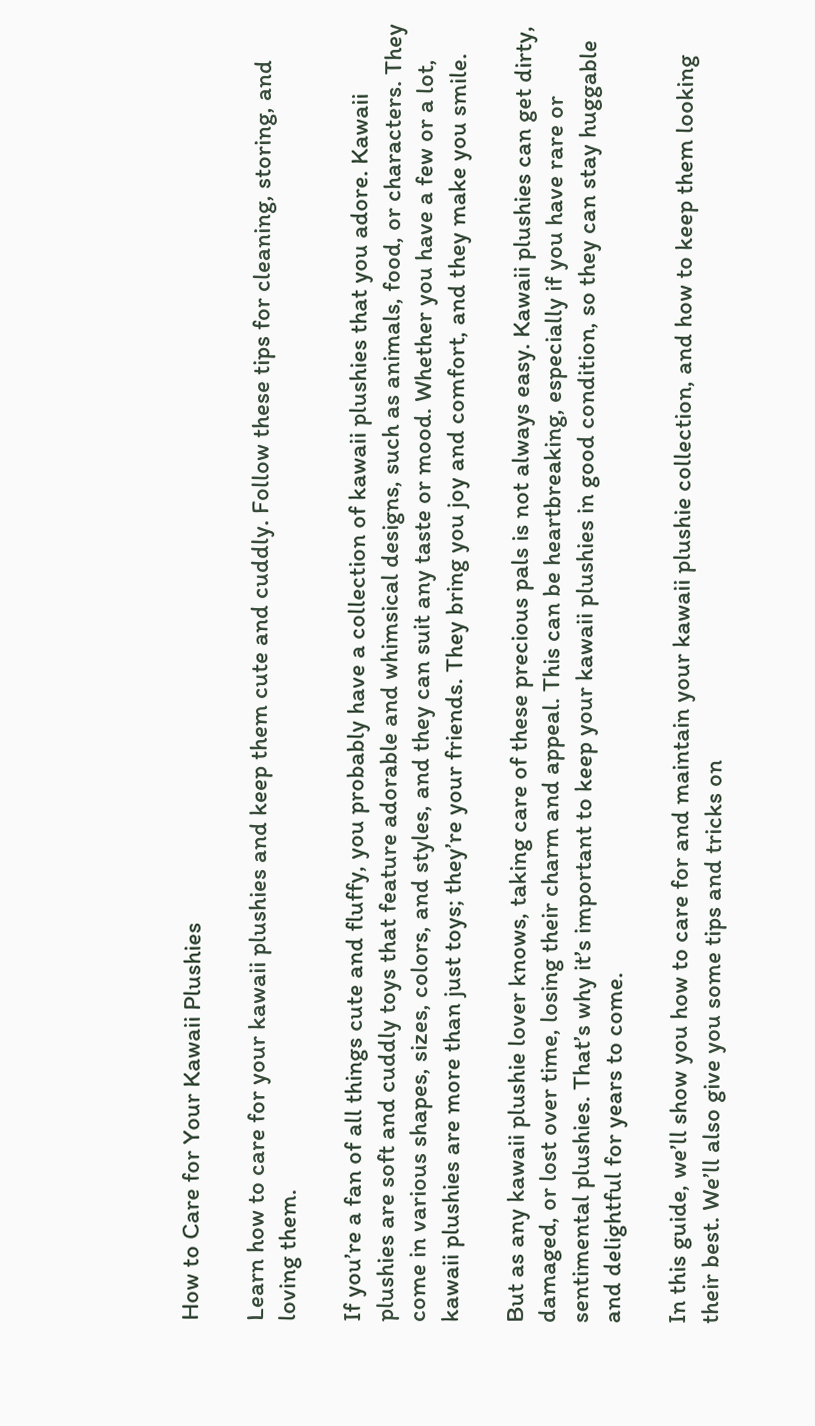How to Care for Your Kawaii Plushies

Learn how to care for your kawaii plushies and keep them cute and cuddly. Follow these tips for cleaning, storing, and loving them.

If you’re a fan of all things cute and fluffy, you probably have a collection of kawaii plushies that you adore. Kawaii plushies are soft and cuddly toys that feature adorable and whimsical designs, such as animals, food, or characters. They come in various shapes, sizes, colors, and styles, and they can suit any taste or mood. Whether you have a few or a lot, kawaii plushies are more than just toys; they’re your friends. They bring you joy and comfort, and they make you smile.

But as any kawaii plushie lover knows, taking care of these precious pals is not always easy. Kawaii plushies can get dirty, damaged, or lost over time, losing their charm and appeal. This can be heartbreaking, especially if you have rare or sentimental plushies. That’s why it’s important to keep your kawaii plushies in good condition, so they can stay huggable and delightful for years to come.

In this guide, we’ll show you how to care for and maintain your kawaii plushie collection, and how to keep them looking their best. We’ll also give you some tips and tricks on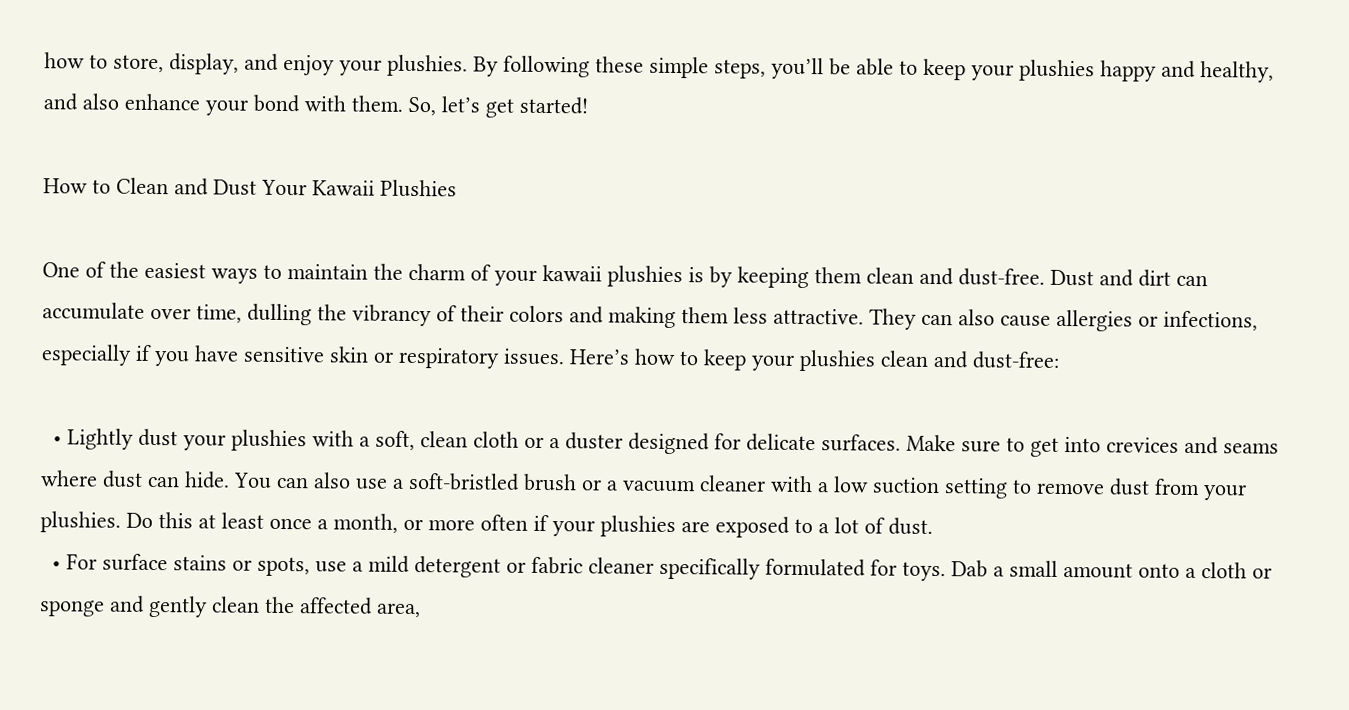how to store, display, and enjoy your plushies. By following these simple steps, you’ll be able to keep your plushies happy and healthy, and also enhance your bond with them. So, let’s get started!

How to Clean and Dust Your Kawaii Plushies

One of the easiest ways to maintain the charm of your kawaii plushies is by keeping them clean and dust-free. Dust and dirt can accumulate over time, dulling the vibrancy of their colors and making them less attractive. They can also cause allergies or infections, especially if you have sensitive skin or respiratory issues. Here’s how to keep your plushies clean and dust-free:

  • Lightly dust your plushies with a soft, clean cloth or a duster designed for delicate surfaces. Make sure to get into crevices and seams where dust can hide. You can also use a soft-bristled brush or a vacuum cleaner with a low suction setting to remove dust from your plushies. Do this at least once a month, or more often if your plushies are exposed to a lot of dust.
  • For surface stains or spots, use a mild detergent or fabric cleaner specifically formulated for toys. Dab a small amount onto a cloth or sponge and gently clean the affected area,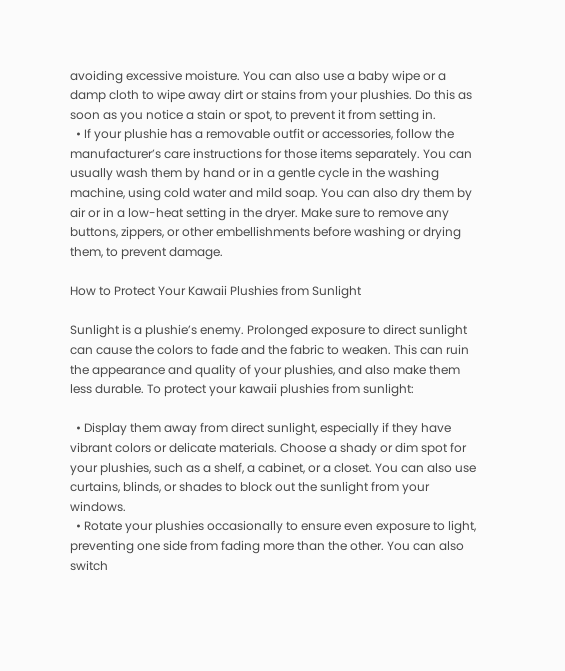avoiding excessive moisture. You can also use a baby wipe or a damp cloth to wipe away dirt or stains from your plushies. Do this as soon as you notice a stain or spot, to prevent it from setting in.
  • If your plushie has a removable outfit or accessories, follow the manufacturer’s care instructions for those items separately. You can usually wash them by hand or in a gentle cycle in the washing machine, using cold water and mild soap. You can also dry them by air or in a low-heat setting in the dryer. Make sure to remove any buttons, zippers, or other embellishments before washing or drying them, to prevent damage.

How to Protect Your Kawaii Plushies from Sunlight

Sunlight is a plushie’s enemy. Prolonged exposure to direct sunlight can cause the colors to fade and the fabric to weaken. This can ruin the appearance and quality of your plushies, and also make them less durable. To protect your kawaii plushies from sunlight:

  • Display them away from direct sunlight, especially if they have vibrant colors or delicate materials. Choose a shady or dim spot for your plushies, such as a shelf, a cabinet, or a closet. You can also use curtains, blinds, or shades to block out the sunlight from your windows.
  • Rotate your plushies occasionally to ensure even exposure to light, preventing one side from fading more than the other. You can also switch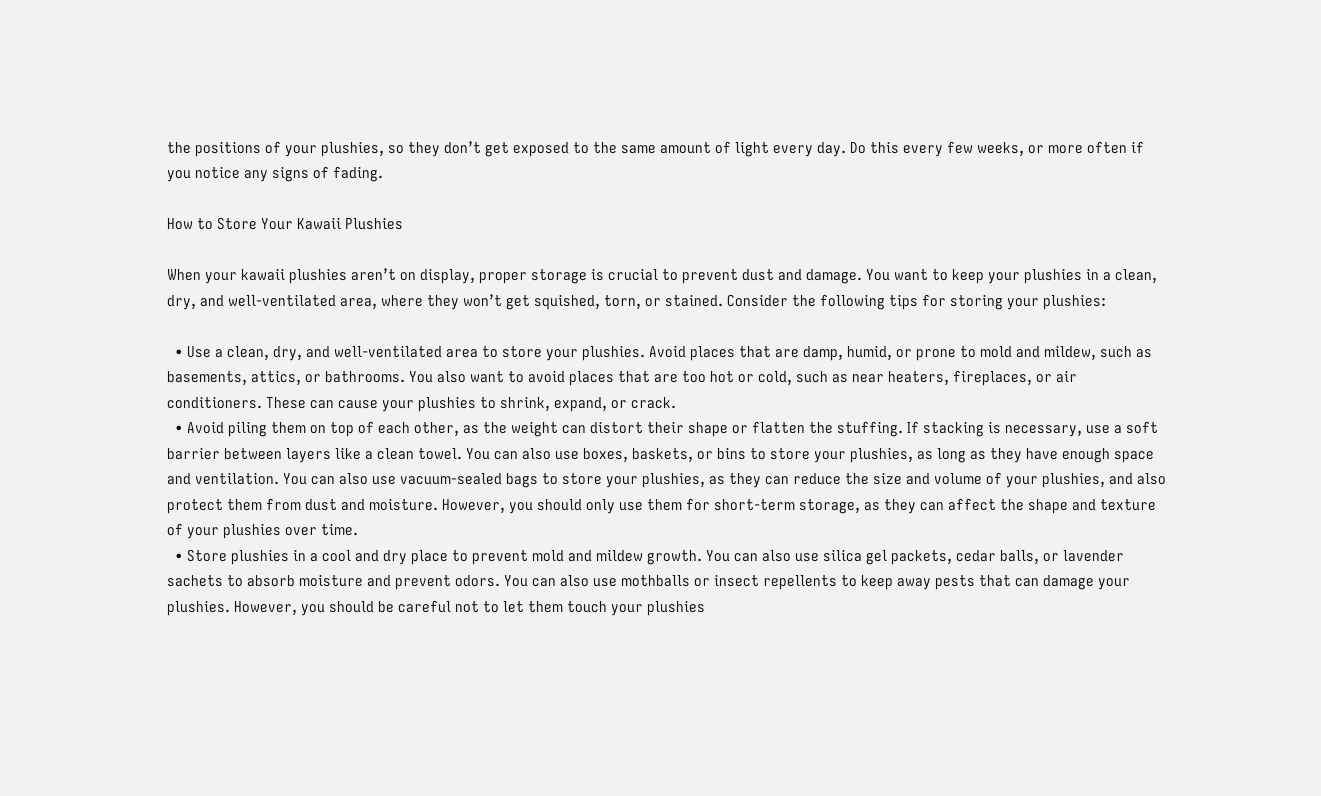the positions of your plushies, so they don’t get exposed to the same amount of light every day. Do this every few weeks, or more often if you notice any signs of fading.

How to Store Your Kawaii Plushies

When your kawaii plushies aren’t on display, proper storage is crucial to prevent dust and damage. You want to keep your plushies in a clean, dry, and well-ventilated area, where they won’t get squished, torn, or stained. Consider the following tips for storing your plushies:

  • Use a clean, dry, and well-ventilated area to store your plushies. Avoid places that are damp, humid, or prone to mold and mildew, such as basements, attics, or bathrooms. You also want to avoid places that are too hot or cold, such as near heaters, fireplaces, or air conditioners. These can cause your plushies to shrink, expand, or crack.
  • Avoid piling them on top of each other, as the weight can distort their shape or flatten the stuffing. If stacking is necessary, use a soft barrier between layers like a clean towel. You can also use boxes, baskets, or bins to store your plushies, as long as they have enough space and ventilation. You can also use vacuum-sealed bags to store your plushies, as they can reduce the size and volume of your plushies, and also protect them from dust and moisture. However, you should only use them for short-term storage, as they can affect the shape and texture of your plushies over time.
  • Store plushies in a cool and dry place to prevent mold and mildew growth. You can also use silica gel packets, cedar balls, or lavender sachets to absorb moisture and prevent odors. You can also use mothballs or insect repellents to keep away pests that can damage your plushies. However, you should be careful not to let them touch your plushies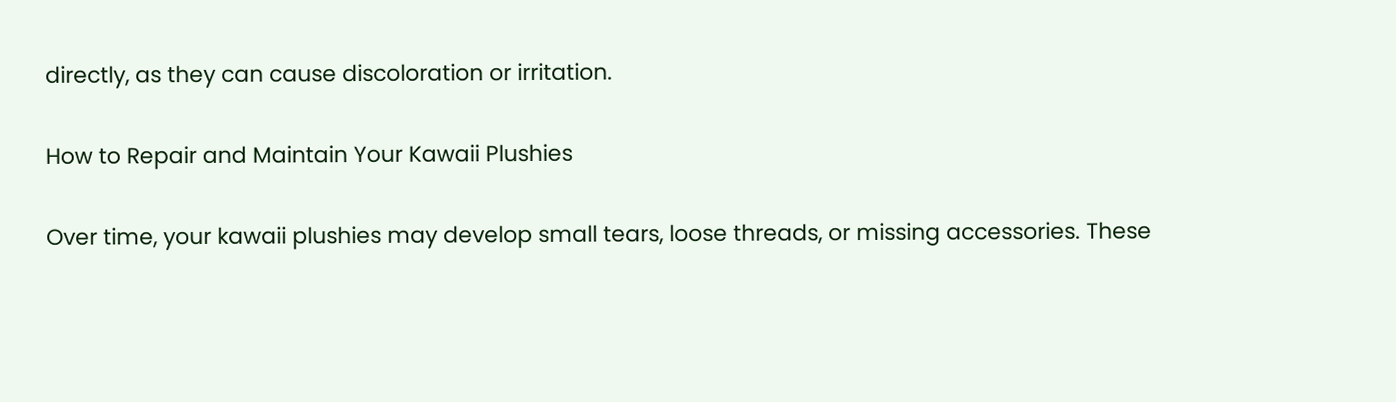directly, as they can cause discoloration or irritation.

How to Repair and Maintain Your Kawaii Plushies

Over time, your kawaii plushies may develop small tears, loose threads, or missing accessories. These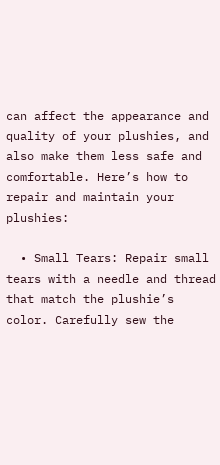can affect the appearance and quality of your plushies, and also make them less safe and comfortable. Here’s how to repair and maintain your plushies:

  • Small Tears: Repair small tears with a needle and thread that match the plushie’s color. Carefully sew the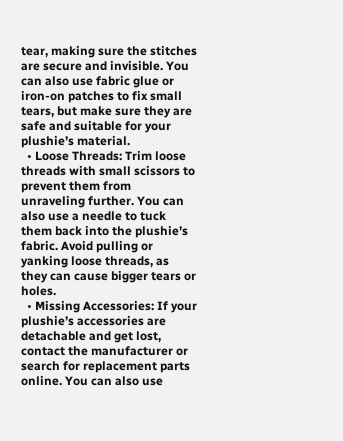tear, making sure the stitches are secure and invisible. You can also use fabric glue or iron-on patches to fix small tears, but make sure they are safe and suitable for your plushie’s material.
  • Loose Threads: Trim loose threads with small scissors to prevent them from unraveling further. You can also use a needle to tuck them back into the plushie’s fabric. Avoid pulling or yanking loose threads, as they can cause bigger tears or holes.
  • Missing Accessories: If your plushie’s accessories are detachable and get lost, contact the manufacturer or search for replacement parts online. You can also use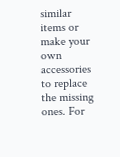similar items or make your own accessories to replace the missing ones. For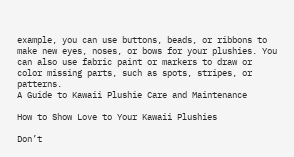example, you can use buttons, beads, or ribbons to make new eyes, noses, or bows for your plushies. You can also use fabric paint or markers to draw or color missing parts, such as spots, stripes, or patterns.
A Guide to Kawaii Plushie Care and Maintenance

How to Show Love to Your Kawaii Plushies

Don’t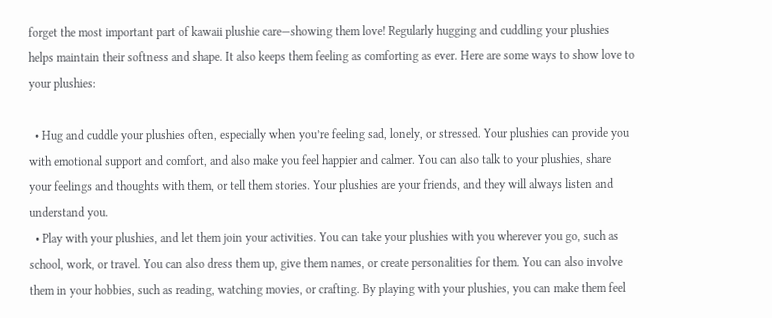forget the most important part of kawaii plushie care—showing them love! Regularly hugging and cuddling your plushies helps maintain their softness and shape. It also keeps them feeling as comforting as ever. Here are some ways to show love to your plushies:

  • Hug and cuddle your plushies often, especially when you’re feeling sad, lonely, or stressed. Your plushies can provide you with emotional support and comfort, and also make you feel happier and calmer. You can also talk to your plushies, share your feelings and thoughts with them, or tell them stories. Your plushies are your friends, and they will always listen and understand you.
  • Play with your plushies, and let them join your activities. You can take your plushies with you wherever you go, such as school, work, or travel. You can also dress them up, give them names, or create personalities for them. You can also involve them in your hobbies, such as reading, watching movies, or crafting. By playing with your plushies, you can make them feel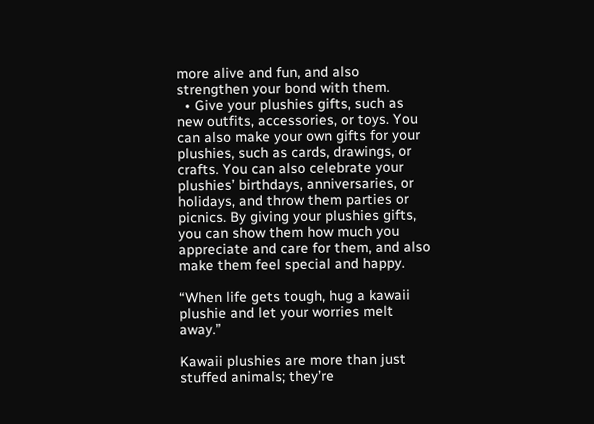more alive and fun, and also strengthen your bond with them.
  • Give your plushies gifts, such as new outfits, accessories, or toys. You can also make your own gifts for your plushies, such as cards, drawings, or crafts. You can also celebrate your plushies’ birthdays, anniversaries, or holidays, and throw them parties or picnics. By giving your plushies gifts, you can show them how much you appreciate and care for them, and also make them feel special and happy.

“When life gets tough, hug a kawaii plushie and let your worries melt away.”

Kawaii plushies are more than just stuffed animals; they’re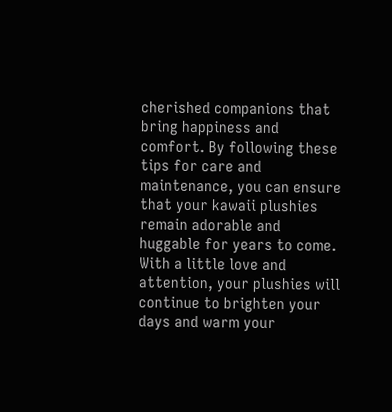cherished companions that bring happiness and comfort. By following these tips for care and maintenance, you can ensure that your kawaii plushies remain adorable and huggable for years to come. With a little love and attention, your plushies will continue to brighten your days and warm your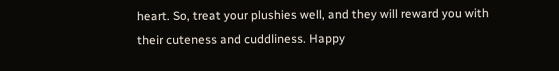heart. So, treat your plushies well, and they will reward you with their cuteness and cuddliness. Happy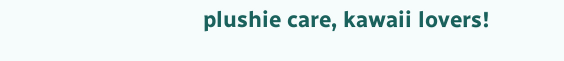plushie care, kawaii lovers!